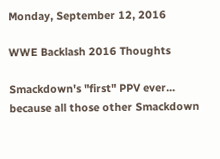Monday, September 12, 2016

WWE Backlash 2016 Thoughts

Smackdown's "first" PPV ever... because all those other Smackdown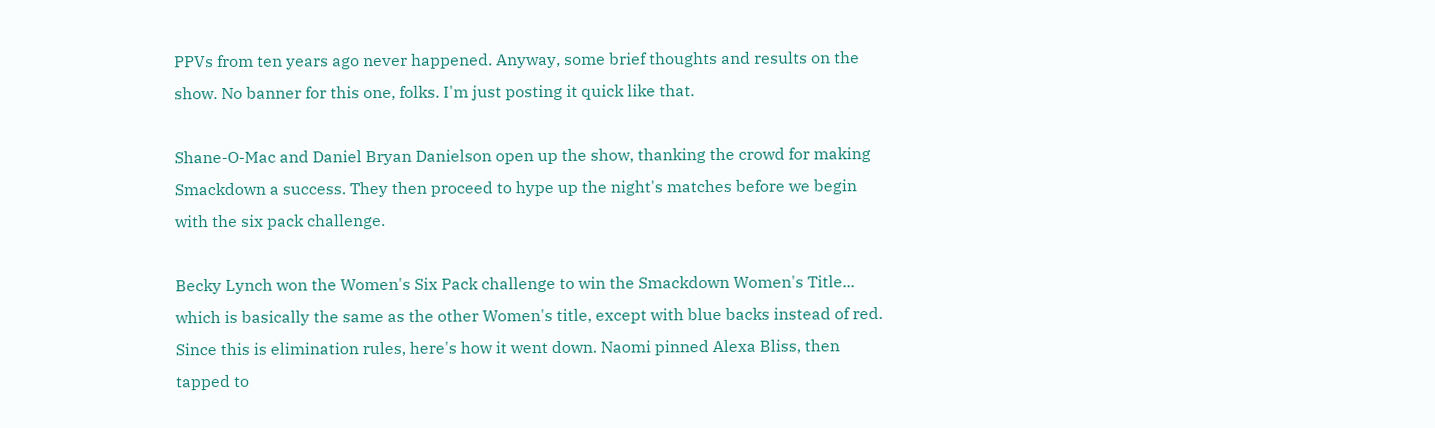PPVs from ten years ago never happened. Anyway, some brief thoughts and results on the show. No banner for this one, folks. I'm just posting it quick like that.

Shane-O-Mac and Daniel Bryan Danielson open up the show, thanking the crowd for making Smackdown a success. They then proceed to hype up the night's matches before we begin with the six pack challenge.

Becky Lynch won the Women's Six Pack challenge to win the Smackdown Women's Title... which is basically the same as the other Women's title, except with blue backs instead of red. Since this is elimination rules, here's how it went down. Naomi pinned Alexa Bliss, then tapped to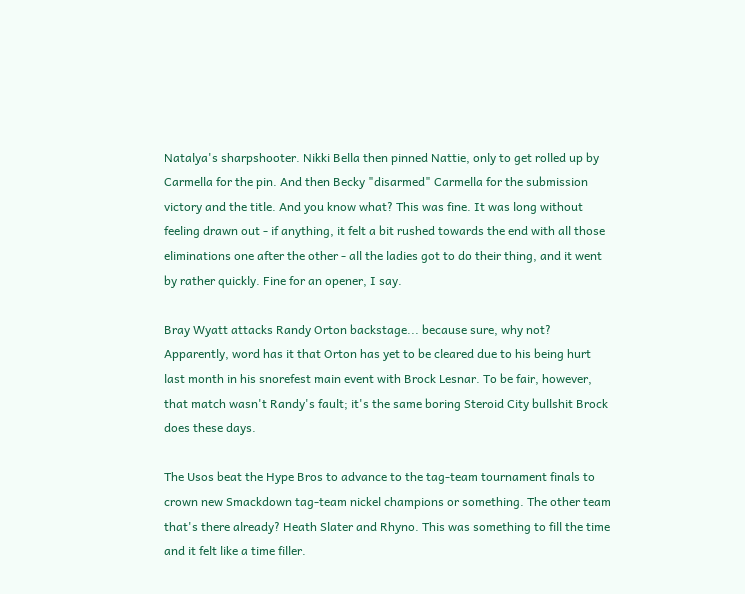Natalya's sharpshooter. Nikki Bella then pinned Nattie, only to get rolled up by Carmella for the pin. And then Becky "disarmed" Carmella for the submission victory and the title. And you know what? This was fine. It was long without feeling drawn out - if anything, it felt a bit rushed towards the end with all those eliminations one after the other - all the ladies got to do their thing, and it went by rather quickly. Fine for an opener, I say.

Bray Wyatt attacks Randy Orton backstage... because sure, why not? Apparently, word has it that Orton has yet to be cleared due to his being hurt last month in his snorefest main event with Brock Lesnar. To be fair, however, that match wasn't Randy's fault; it's the same boring Steroid City bullshit Brock does these days.

The Usos beat the Hype Bros to advance to the tag-team tournament finals to crown new Smackdown tag-team nickel champions or something. The other team that's there already? Heath Slater and Rhyno. This was something to fill the time and it felt like a time filler.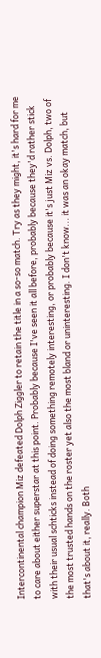Intercontinental champion Miz defeated Dolph Ziggler to retain the title in a so-so match. Try as they might, it's hard for me to care about either superstar at this point. Probably because I've seen it all before, probably because they'd rather stick with their usual schticks instead of doing something remotely interesting, or probably because it's just Miz vs. Dolph, two of the most trusted hands on the roster yet also the most bland or uninteresting. I don't know... it was an okay match, but that's about it, really. Both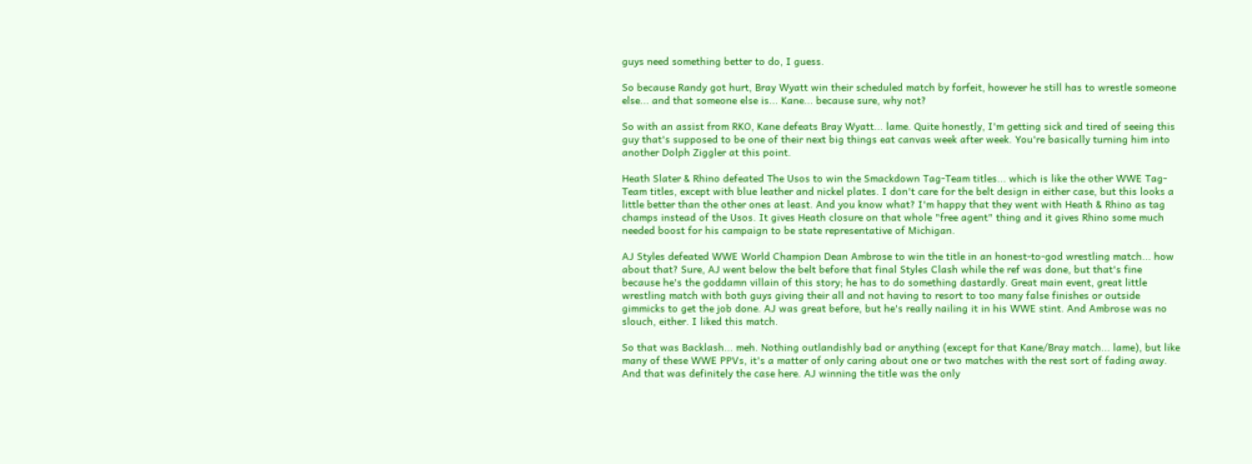guys need something better to do, I guess.

So because Randy got hurt, Bray Wyatt win their scheduled match by forfeit, however he still has to wrestle someone else... and that someone else is... Kane... because sure, why not?

So with an assist from RKO, Kane defeats Bray Wyatt... lame. Quite honestly, I'm getting sick and tired of seeing this guy that's supposed to be one of their next big things eat canvas week after week. You're basically turning him into another Dolph Ziggler at this point.

Heath Slater & Rhino defeated The Usos to win the Smackdown Tag-Team titles... which is like the other WWE Tag-Team titles, except with blue leather and nickel plates. I don't care for the belt design in either case, but this looks a little better than the other ones at least. And you know what? I'm happy that they went with Heath & Rhino as tag champs instead of the Usos. It gives Heath closure on that whole "free agent" thing and it gives Rhino some much needed boost for his campaign to be state representative of Michigan.

AJ Styles defeated WWE World Champion Dean Ambrose to win the title in an honest-to-god wrestling match... how about that? Sure, AJ went below the belt before that final Styles Clash while the ref was done, but that's fine because he's the goddamn villain of this story; he has to do something dastardly. Great main event, great little wrestling match with both guys giving their all and not having to resort to too many false finishes or outside gimmicks to get the job done. AJ was great before, but he's really nailing it in his WWE stint. And Ambrose was no slouch, either. I liked this match.

So that was Backlash... meh. Nothing outlandishly bad or anything (except for that Kane/Bray match... lame), but like many of these WWE PPVs, it's a matter of only caring about one or two matches with the rest sort of fading away. And that was definitely the case here. AJ winning the title was the only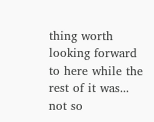thing worth looking forward to here while the rest of it was... not so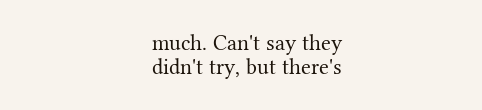much. Can't say they didn't try, but there's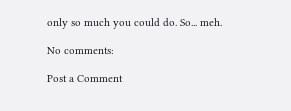only so much you could do. So... meh.

No comments:

Post a Comment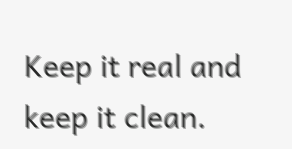Keep it real and keep it clean.